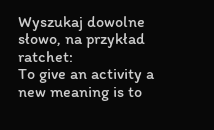Wyszukaj dowolne słowo, na przykład ratchet:
To give an activity a new meaning is to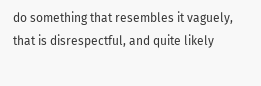do something that resembles it vaguely, that is disrespectful, and quite likely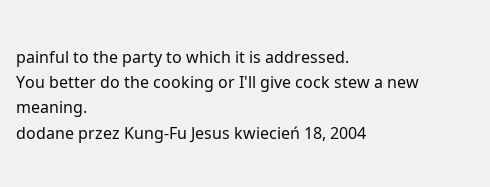painful to the party to which it is addressed.
You better do the cooking or I'll give cock stew a new meaning.
dodane przez Kung-Fu Jesus kwiecień 18, 2004